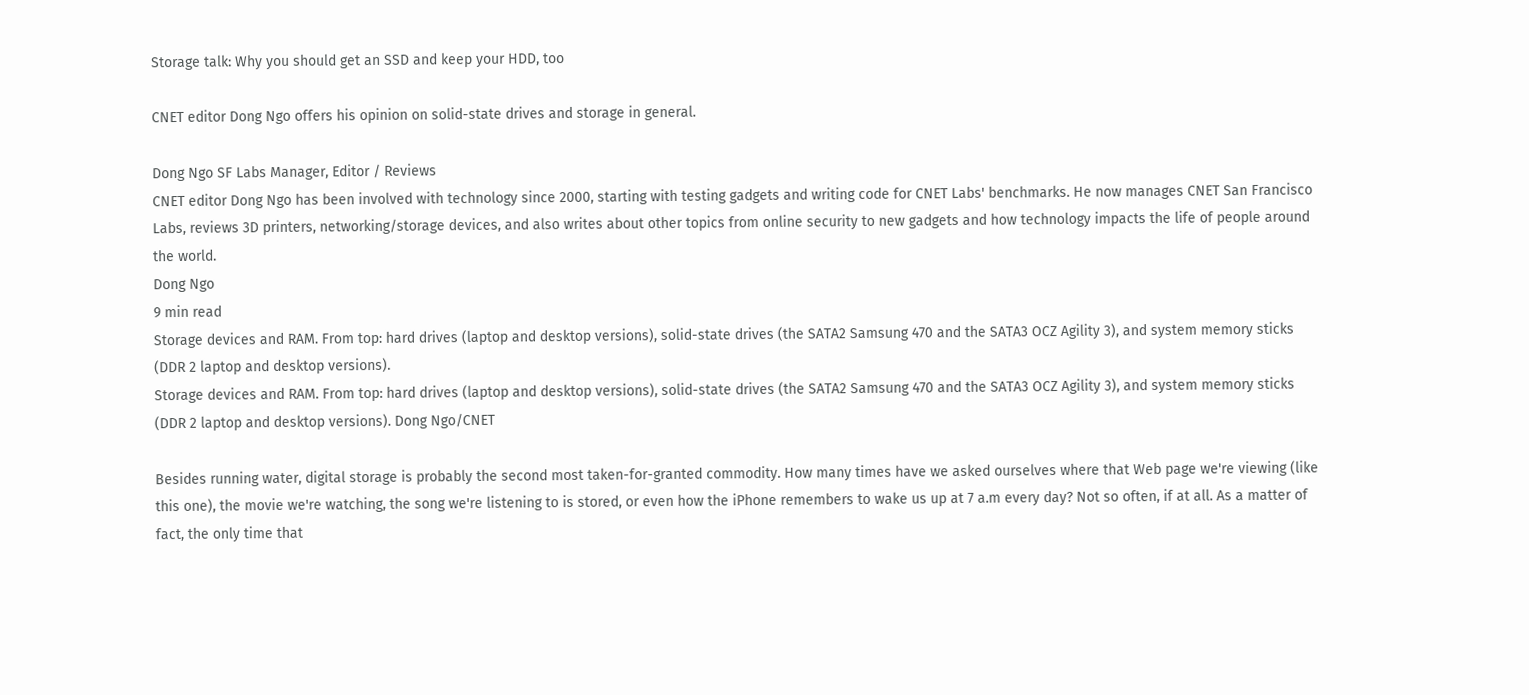Storage talk: Why you should get an SSD and keep your HDD, too

CNET editor Dong Ngo offers his opinion on solid-state drives and storage in general.

Dong Ngo SF Labs Manager, Editor / Reviews
CNET editor Dong Ngo has been involved with technology since 2000, starting with testing gadgets and writing code for CNET Labs' benchmarks. He now manages CNET San Francisco Labs, reviews 3D printers, networking/storage devices, and also writes about other topics from online security to new gadgets and how technology impacts the life of people around the world.
Dong Ngo
9 min read
Storage devices and RAM. From top: hard drives (laptop and desktop versions), solid-state drives (the SATA2 Samsung 470 and the SATA3 OCZ Agility 3), and system memory sticks (DDR 2 laptop and desktop versions).
Storage devices and RAM. From top: hard drives (laptop and desktop versions), solid-state drives (the SATA2 Samsung 470 and the SATA3 OCZ Agility 3), and system memory sticks (DDR 2 laptop and desktop versions). Dong Ngo/CNET

Besides running water, digital storage is probably the second most taken-for-granted commodity. How many times have we asked ourselves where that Web page we're viewing (like this one), the movie we're watching, the song we're listening to is stored, or even how the iPhone remembers to wake us up at 7 a.m every day? Not so often, if at all. As a matter of fact, the only time that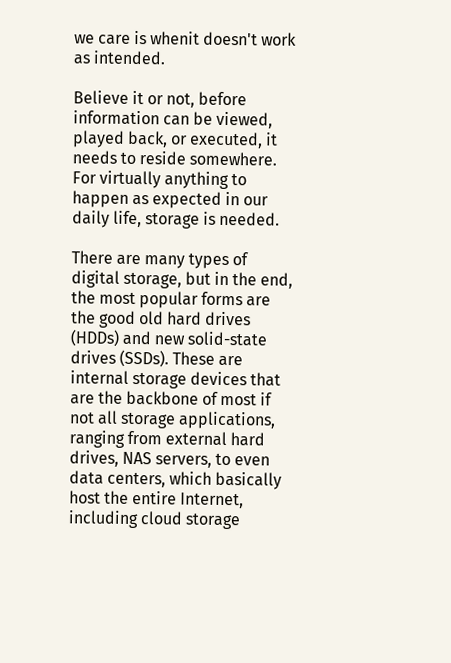we care is whenit doesn't work as intended.

Believe it or not, before information can be viewed, played back, or executed, it needs to reside somewhere. For virtually anything to happen as expected in our daily life, storage is needed.

There are many types of digital storage, but in the end, the most popular forms are the good old hard drives (HDDs) and new solid-state drives (SSDs). These are internal storage devices that are the backbone of most if not all storage applications, ranging from external hard drives, NAS servers, to even data centers, which basically host the entire Internet, including cloud storage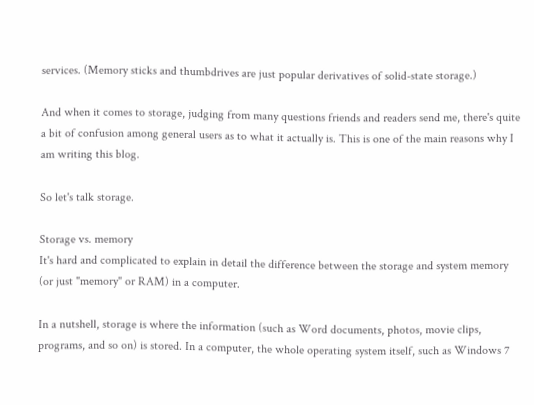services. (Memory sticks and thumbdrives are just popular derivatives of solid-state storage.)

And when it comes to storage, judging from many questions friends and readers send me, there's quite a bit of confusion among general users as to what it actually is. This is one of the main reasons why I am writing this blog.

So let's talk storage.

Storage vs. memory
It's hard and complicated to explain in detail the difference between the storage and system memory (or just "memory" or RAM) in a computer.

In a nutshell, storage is where the information (such as Word documents, photos, movie clips, programs, and so on) is stored. In a computer, the whole operating system itself, such as Windows 7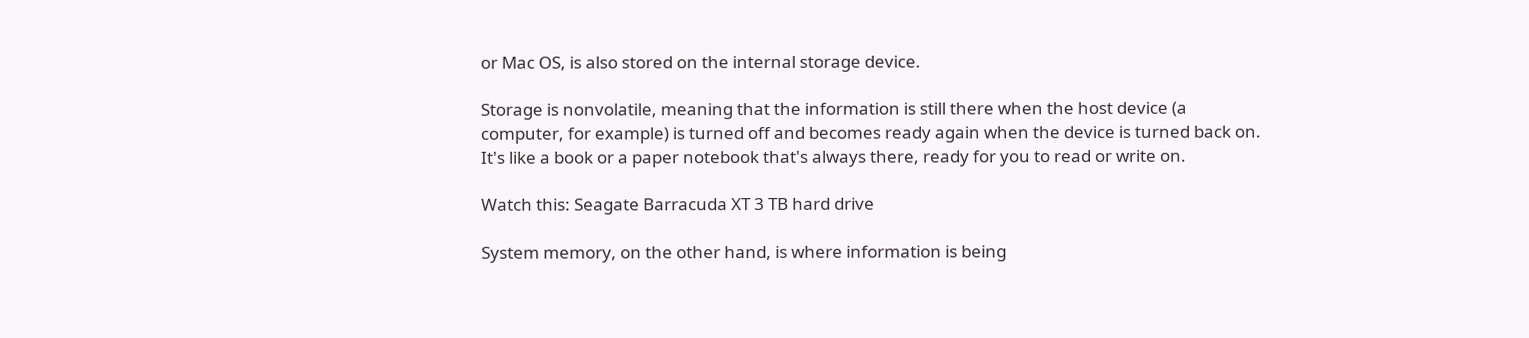or Mac OS, is also stored on the internal storage device.

Storage is nonvolatile, meaning that the information is still there when the host device (a computer, for example) is turned off and becomes ready again when the device is turned back on. It's like a book or a paper notebook that's always there, ready for you to read or write on.

Watch this: Seagate Barracuda XT 3 TB hard drive

System memory, on the other hand, is where information is being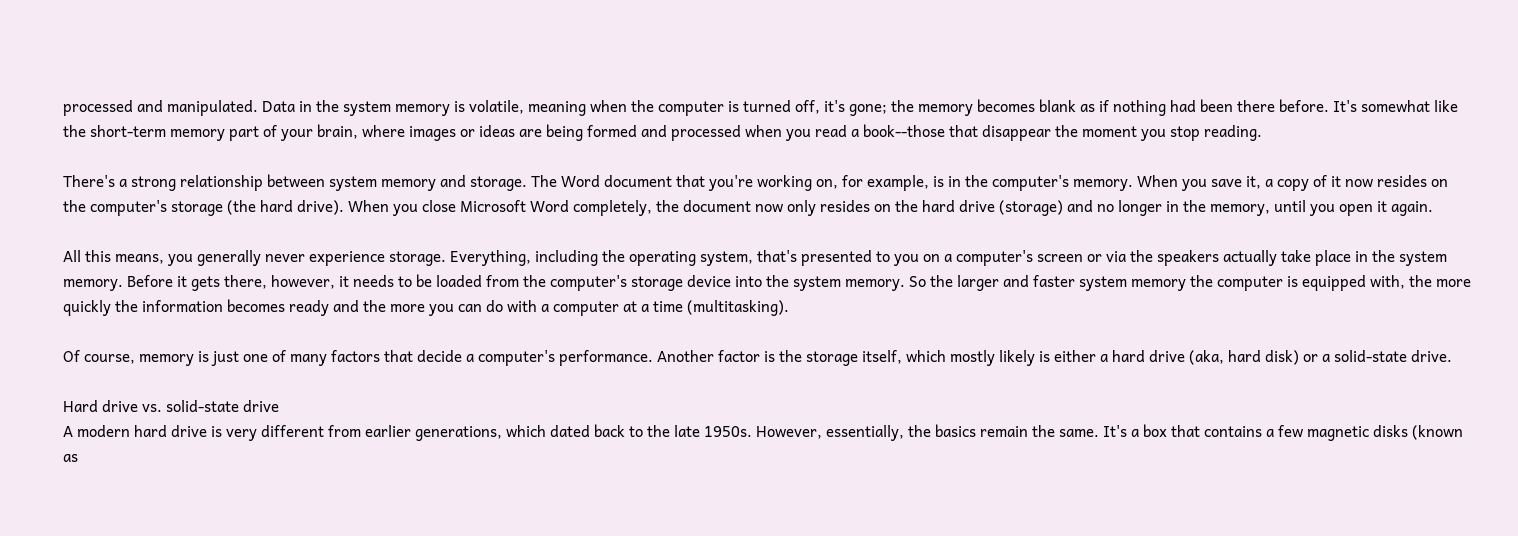processed and manipulated. Data in the system memory is volatile, meaning when the computer is turned off, it's gone; the memory becomes blank as if nothing had been there before. It's somewhat like the short-term memory part of your brain, where images or ideas are being formed and processed when you read a book--those that disappear the moment you stop reading.

There's a strong relationship between system memory and storage. The Word document that you're working on, for example, is in the computer's memory. When you save it, a copy of it now resides on the computer's storage (the hard drive). When you close Microsoft Word completely, the document now only resides on the hard drive (storage) and no longer in the memory, until you open it again.

All this means, you generally never experience storage. Everything, including the operating system, that's presented to you on a computer's screen or via the speakers actually take place in the system memory. Before it gets there, however, it needs to be loaded from the computer's storage device into the system memory. So the larger and faster system memory the computer is equipped with, the more quickly the information becomes ready and the more you can do with a computer at a time (multitasking).

Of course, memory is just one of many factors that decide a computer's performance. Another factor is the storage itself, which mostly likely is either a hard drive (aka, hard disk) or a solid-state drive.

Hard drive vs. solid-state drive
A modern hard drive is very different from earlier generations, which dated back to the late 1950s. However, essentially, the basics remain the same. It's a box that contains a few magnetic disks (known as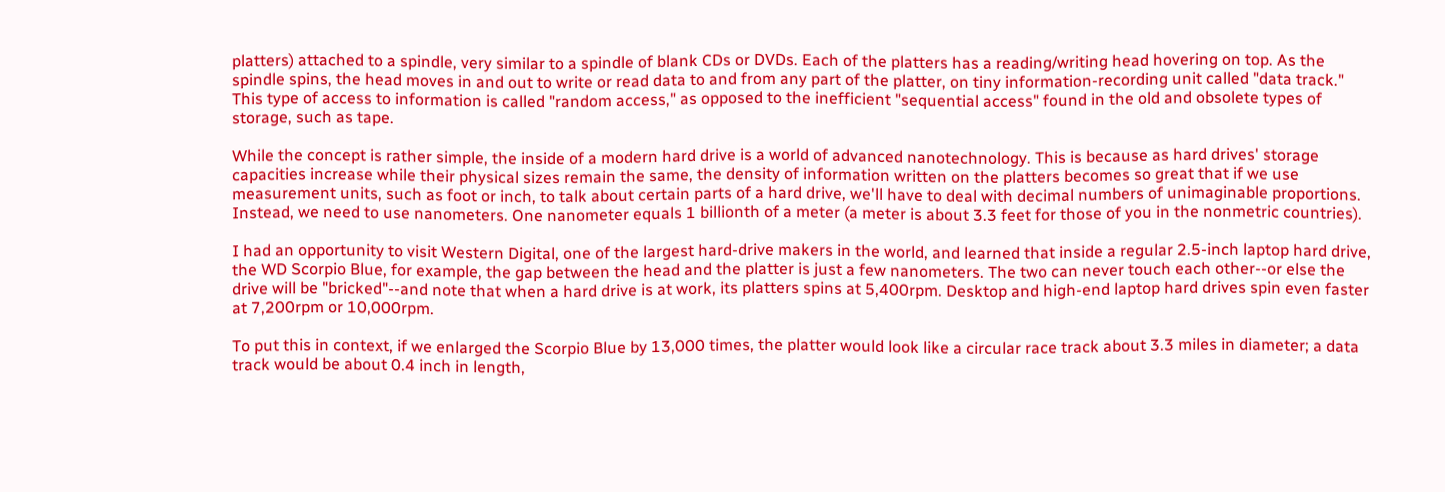platters) attached to a spindle, very similar to a spindle of blank CDs or DVDs. Each of the platters has a reading/writing head hovering on top. As the spindle spins, the head moves in and out to write or read data to and from any part of the platter, on tiny information-recording unit called "data track." This type of access to information is called "random access," as opposed to the inefficient "sequential access" found in the old and obsolete types of storage, such as tape.

While the concept is rather simple, the inside of a modern hard drive is a world of advanced nanotechnology. This is because as hard drives' storage capacities increase while their physical sizes remain the same, the density of information written on the platters becomes so great that if we use measurement units, such as foot or inch, to talk about certain parts of a hard drive, we'll have to deal with decimal numbers of unimaginable proportions. Instead, we need to use nanometers. One nanometer equals 1 billionth of a meter (a meter is about 3.3 feet for those of you in the nonmetric countries).

I had an opportunity to visit Western Digital, one of the largest hard-drive makers in the world, and learned that inside a regular 2.5-inch laptop hard drive, the WD Scorpio Blue, for example, the gap between the head and the platter is just a few nanometers. The two can never touch each other--or else the drive will be "bricked"--and note that when a hard drive is at work, its platters spins at 5,400rpm. Desktop and high-end laptop hard drives spin even faster at 7,200rpm or 10,000rpm.

To put this in context, if we enlarged the Scorpio Blue by 13,000 times, the platter would look like a circular race track about 3.3 miles in diameter; a data track would be about 0.4 inch in length,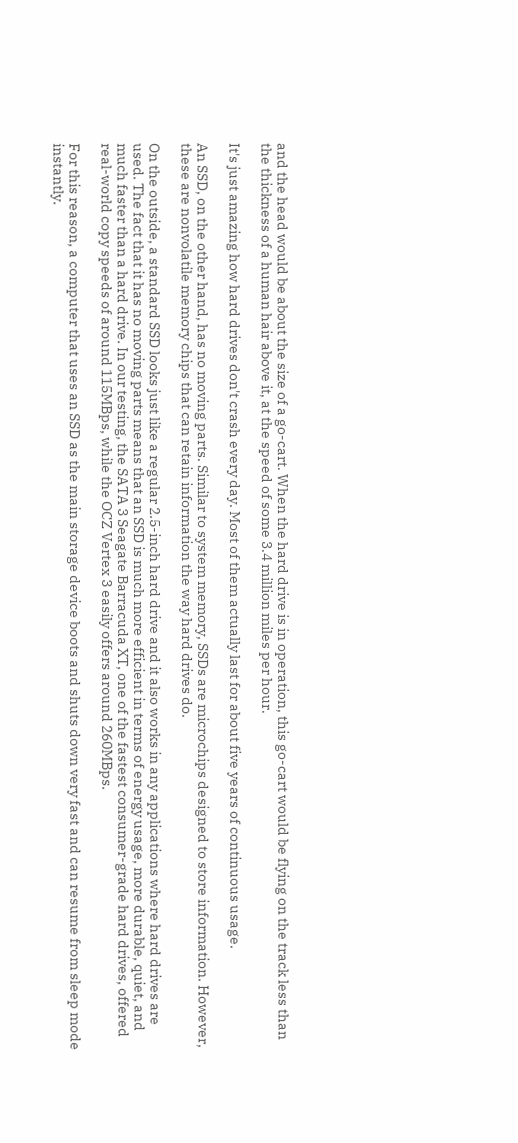and the head would be about the size of a go-cart. When the hard drive is in operation, this go-cart would be flying on the track less than the thickness of a human hair above it, at the speed of some 3.4 million miles per hour.

It's just amazing how hard drives don't crash every day. Most of them actually last for about five years of continuous usage.

An SSD, on the other hand, has no moving parts. Similar to system memory, SSDs are microchips designed to store information. However, these are nonvolatile memory chips that can retain information the way hard drives do.

On the outside, a standard SSD looks just like a regular 2.5-inch hard drive and it also works in any applications where hard drives are used. The fact that it has no moving parts means that an SSD is much more efficient in terms of energy usage, more durable, quiet, and much faster than a hard drive. In our testing, the SATA 3 Seagate Barracuda XT, one of the fastest consumer-grade hard drives, offered real-world copy speeds of around 115MBps, while the OCZ Vertex 3 easily offers around 260MBps.

For this reason, a computer that uses an SSD as the main storage device boots and shuts down very fast and can resume from sleep mode instantly.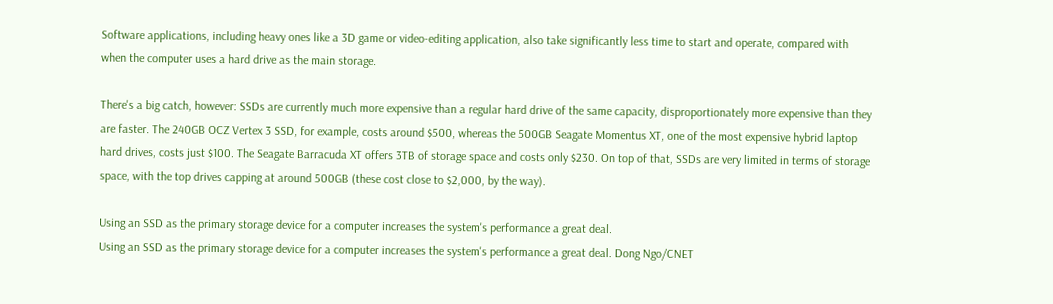Software applications, including heavy ones like a 3D game or video-editing application, also take significantly less time to start and operate, compared with when the computer uses a hard drive as the main storage.

There's a big catch, however: SSDs are currently much more expensive than a regular hard drive of the same capacity, disproportionately more expensive than they are faster. The 240GB OCZ Vertex 3 SSD, for example, costs around $500, whereas the 500GB Seagate Momentus XT, one of the most expensive hybrid laptop hard drives, costs just $100. The Seagate Barracuda XT offers 3TB of storage space and costs only $230. On top of that, SSDs are very limited in terms of storage space, with the top drives capping at around 500GB (these cost close to $2,000, by the way).

Using an SSD as the primary storage device for a computer increases the system's performance a great deal.
Using an SSD as the primary storage device for a computer increases the system's performance a great deal. Dong Ngo/CNET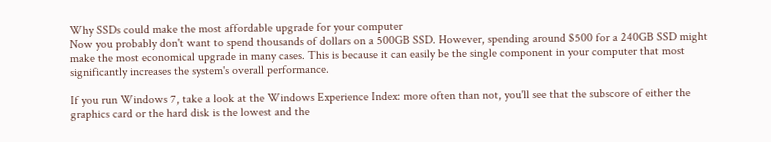Why SSDs could make the most affordable upgrade for your computer
Now you probably don't want to spend thousands of dollars on a 500GB SSD. However, spending around $500 for a 240GB SSD might make the most economical upgrade in many cases. This is because it can easily be the single component in your computer that most significantly increases the system's overall performance.

If you run Windows 7, take a look at the Windows Experience Index: more often than not, you'll see that the subscore of either the graphics card or the hard disk is the lowest and the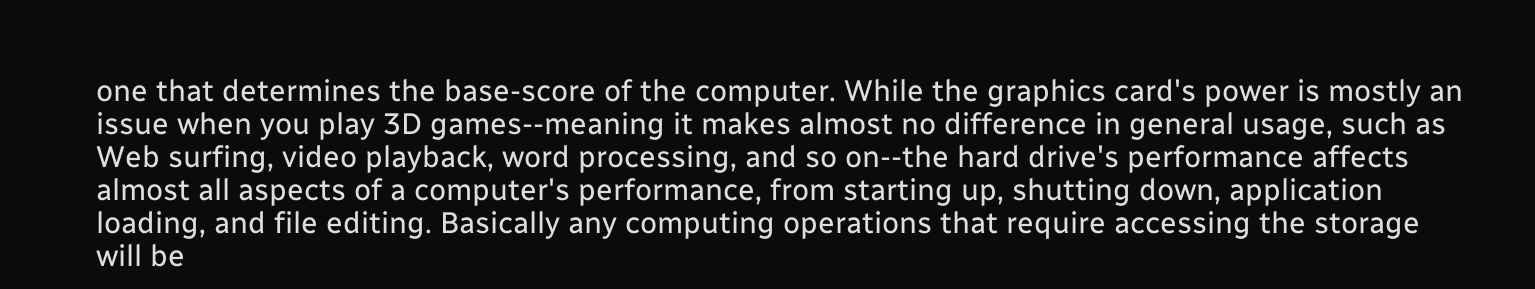one that determines the base-score of the computer. While the graphics card's power is mostly an issue when you play 3D games--meaning it makes almost no difference in general usage, such as Web surfing, video playback, word processing, and so on--the hard drive's performance affects almost all aspects of a computer's performance, from starting up, shutting down, application loading, and file editing. Basically any computing operations that require accessing the storage will be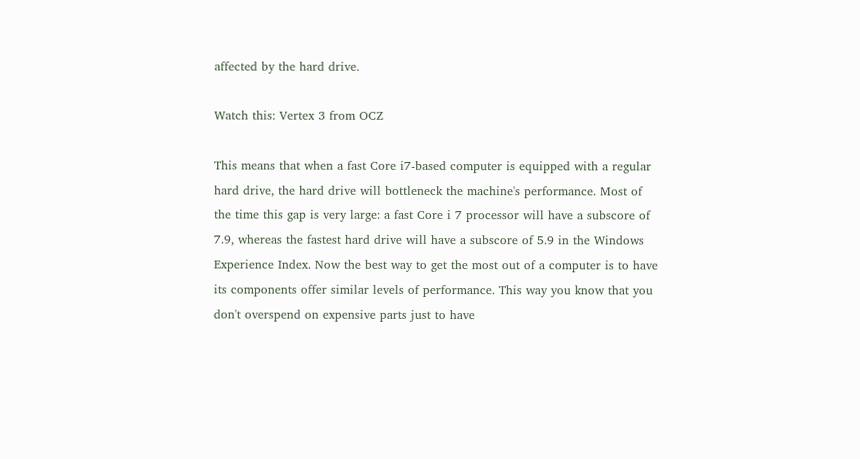affected by the hard drive.

Watch this: Vertex 3 from OCZ

This means that when a fast Core i7-based computer is equipped with a regular hard drive, the hard drive will bottleneck the machine's performance. Most of the time this gap is very large: a fast Core i 7 processor will have a subscore of 7.9, whereas the fastest hard drive will have a subscore of 5.9 in the Windows Experience Index. Now the best way to get the most out of a computer is to have its components offer similar levels of performance. This way you know that you don't overspend on expensive parts just to have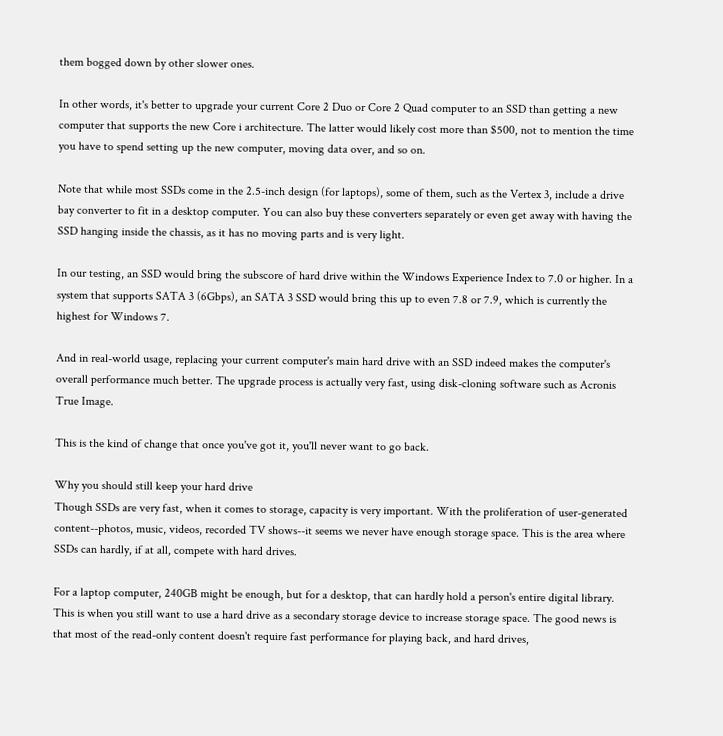them bogged down by other slower ones.

In other words, it's better to upgrade your current Core 2 Duo or Core 2 Quad computer to an SSD than getting a new computer that supports the new Core i architecture. The latter would likely cost more than $500, not to mention the time you have to spend setting up the new computer, moving data over, and so on.

Note that while most SSDs come in the 2.5-inch design (for laptops), some of them, such as the Vertex 3, include a drive bay converter to fit in a desktop computer. You can also buy these converters separately or even get away with having the SSD hanging inside the chassis, as it has no moving parts and is very light.

In our testing, an SSD would bring the subscore of hard drive within the Windows Experience Index to 7.0 or higher. In a system that supports SATA 3 (6Gbps), an SATA 3 SSD would bring this up to even 7.8 or 7.9, which is currently the highest for Windows 7.

And in real-world usage, replacing your current computer's main hard drive with an SSD indeed makes the computer's overall performance much better. The upgrade process is actually very fast, using disk-cloning software such as Acronis True Image.

This is the kind of change that once you've got it, you'll never want to go back.

Why you should still keep your hard drive
Though SSDs are very fast, when it comes to storage, capacity is very important. With the proliferation of user-generated content--photos, music, videos, recorded TV shows--it seems we never have enough storage space. This is the area where SSDs can hardly, if at all, compete with hard drives.

For a laptop computer, 240GB might be enough, but for a desktop, that can hardly hold a person's entire digital library. This is when you still want to use a hard drive as a secondary storage device to increase storage space. The good news is that most of the read-only content doesn't require fast performance for playing back, and hard drives,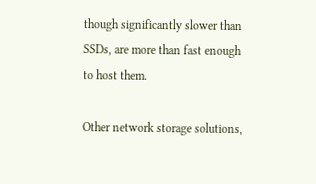though significantly slower than SSDs, are more than fast enough to host them.

Other network storage solutions,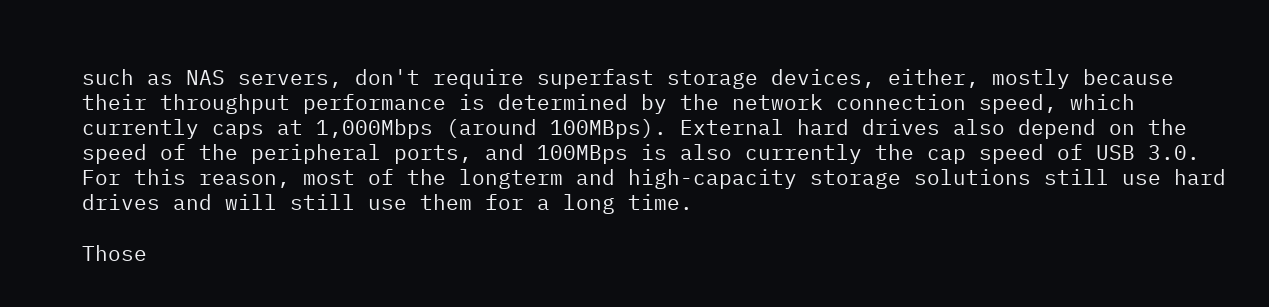such as NAS servers, don't require superfast storage devices, either, mostly because their throughput performance is determined by the network connection speed, which currently caps at 1,000Mbps (around 100MBps). External hard drives also depend on the speed of the peripheral ports, and 100MBps is also currently the cap speed of USB 3.0. For this reason, most of the longterm and high-capacity storage solutions still use hard drives and will still use them for a long time.

Those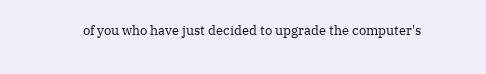of you who have just decided to upgrade the computer's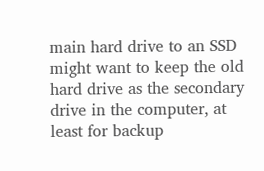main hard drive to an SSD might want to keep the old hard drive as the secondary drive in the computer, at least for backup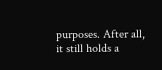purposes. After all, it still holds a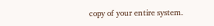copy of your entire system.